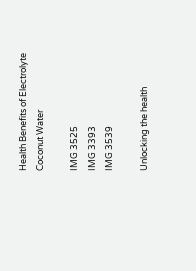Health Benefits of Electrolyte Coconut Water

IMG 3525
IMG 3393
IMG 3539

Unlocking the health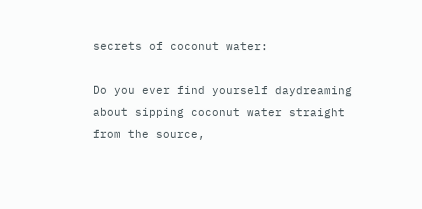secrets of coconut water:

Do you ever find yourself daydreaming about sipping coconut water straight from the source,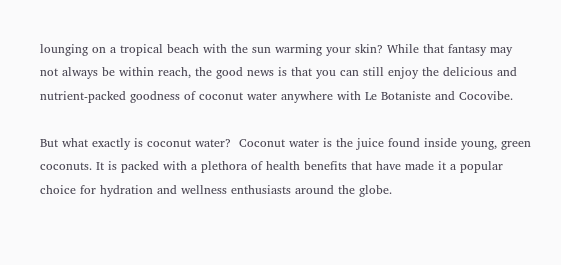lounging on a tropical beach with the sun warming your skin? While that fantasy may not always be within reach, the good news is that you can still enjoy the delicious and nutrient-packed goodness of coconut water anywhere with Le Botaniste and Cocovibe.

But what exactly is coconut water?  Coconut water is the juice found inside young, green coconuts. It is packed with a plethora of health benefits that have made it a popular choice for hydration and wellness enthusiasts around the globe.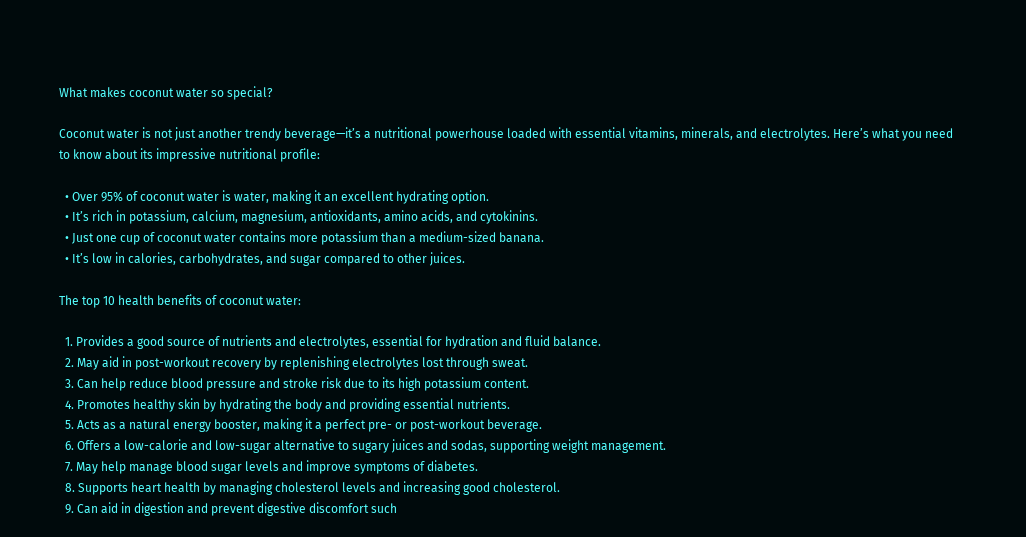What makes coconut water so special?

Coconut water is not just another trendy beverage—it’s a nutritional powerhouse loaded with essential vitamins, minerals, and electrolytes. Here’s what you need to know about its impressive nutritional profile:

  • Over 95% of coconut water is water, making it an excellent hydrating option.
  • It’s rich in potassium, calcium, magnesium, antioxidants, amino acids, and cytokinins.
  • Just one cup of coconut water contains more potassium than a medium-sized banana.
  • It’s low in calories, carbohydrates, and sugar compared to other juices.

The top 10 health benefits of coconut water:

  1. Provides a good source of nutrients and electrolytes, essential for hydration and fluid balance.
  2. May aid in post-workout recovery by replenishing electrolytes lost through sweat.
  3. Can help reduce blood pressure and stroke risk due to its high potassium content.
  4. Promotes healthy skin by hydrating the body and providing essential nutrients.
  5. Acts as a natural energy booster, making it a perfect pre- or post-workout beverage.
  6. Offers a low-calorie and low-sugar alternative to sugary juices and sodas, supporting weight management.
  7. May help manage blood sugar levels and improve symptoms of diabetes.
  8. Supports heart health by managing cholesterol levels and increasing good cholesterol.
  9. Can aid in digestion and prevent digestive discomfort such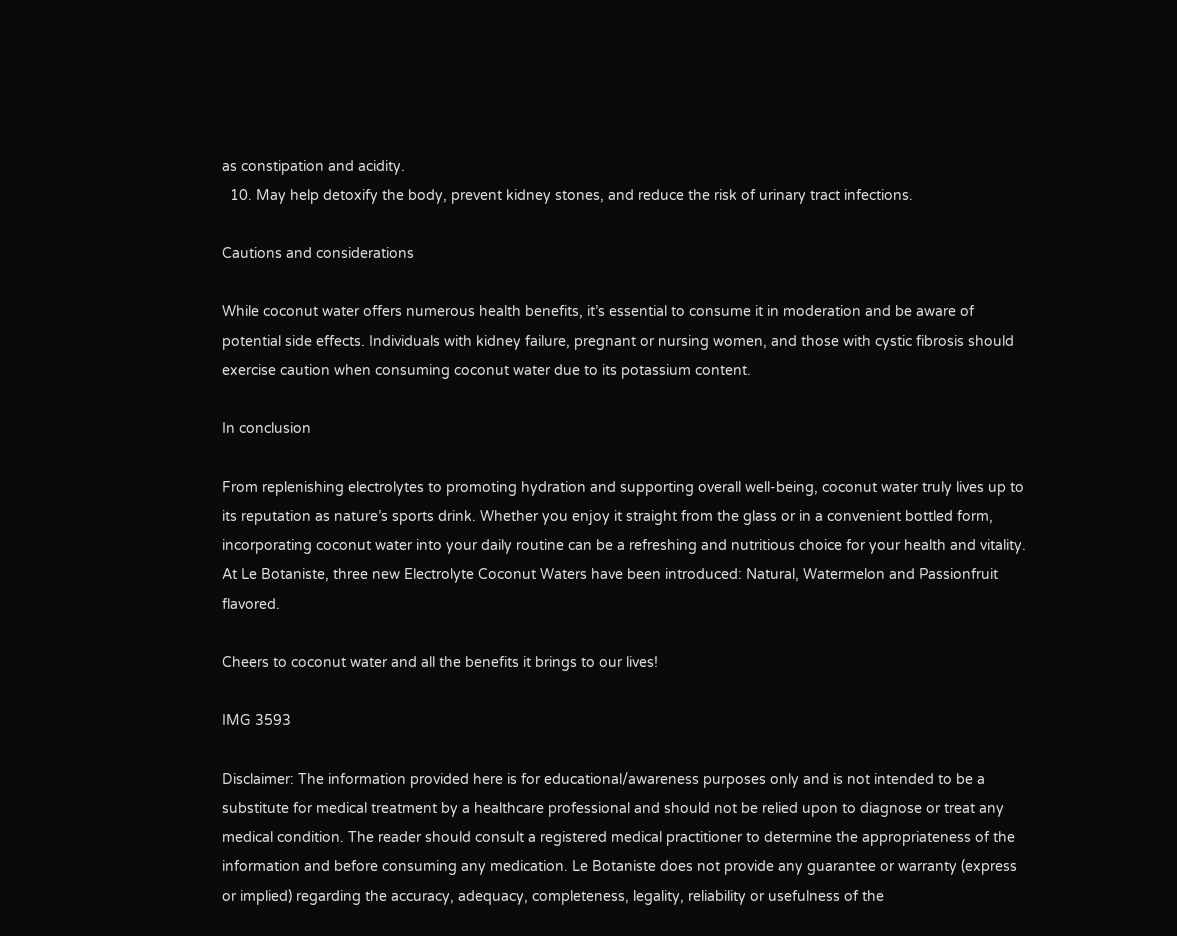as constipation and acidity.
  10. May help detoxify the body, prevent kidney stones, and reduce the risk of urinary tract infections.

Cautions and considerations

While coconut water offers numerous health benefits, it’s essential to consume it in moderation and be aware of potential side effects. Individuals with kidney failure, pregnant or nursing women, and those with cystic fibrosis should exercise caution when consuming coconut water due to its potassium content.

In conclusion

From replenishing electrolytes to promoting hydration and supporting overall well-being, coconut water truly lives up to its reputation as nature’s sports drink. Whether you enjoy it straight from the glass or in a convenient bottled form, incorporating coconut water into your daily routine can be a refreshing and nutritious choice for your health and vitality. At Le Botaniste, three new Electrolyte Coconut Waters have been introduced: Natural, Watermelon and Passionfruit flavored.

Cheers to coconut water and all the benefits it brings to our lives!

IMG 3593

Disclaimer: The information provided here is for educational/awareness purposes only and is not intended to be a substitute for medical treatment by a healthcare professional and should not be relied upon to diagnose or treat any medical condition. The reader should consult a registered medical practitioner to determine the appropriateness of the information and before consuming any medication. Le Botaniste does not provide any guarantee or warranty (express or implied) regarding the accuracy, adequacy, completeness, legality, reliability or usefulness of the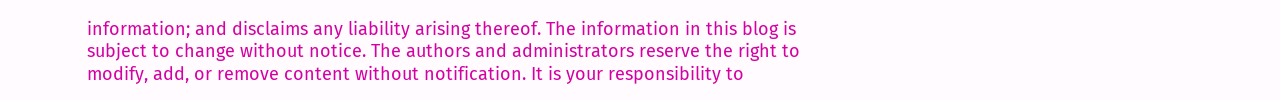information; and disclaims any liability arising thereof. The information in this blog is subject to change without notice. The authors and administrators reserve the right to modify, add, or remove content without notification. It is your responsibility to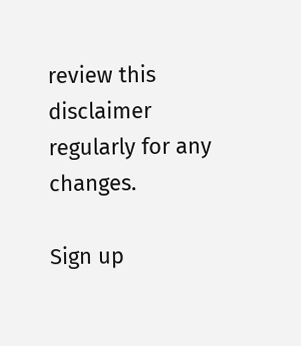review this disclaimer regularly for any changes.

Sign up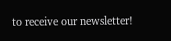to receive our newsletter!